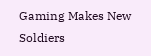Gaming Makes New Soldiers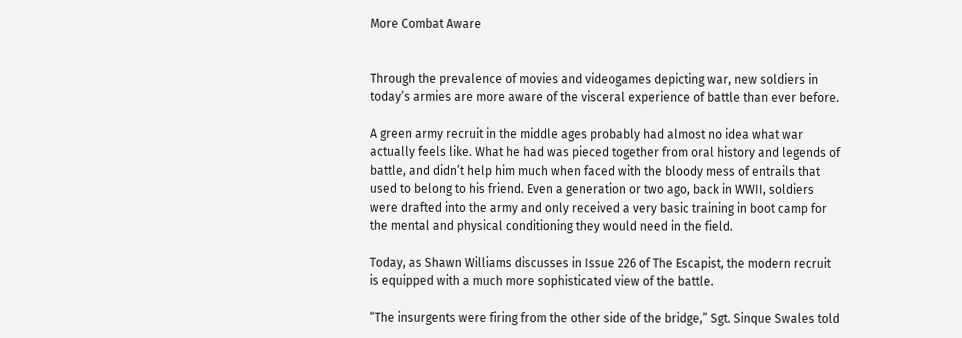More Combat Aware


Through the prevalence of movies and videogames depicting war, new soldiers in today’s armies are more aware of the visceral experience of battle than ever before.

A green army recruit in the middle ages probably had almost no idea what war actually feels like. What he had was pieced together from oral history and legends of battle, and didn’t help him much when faced with the bloody mess of entrails that used to belong to his friend. Even a generation or two ago, back in WWII, soldiers were drafted into the army and only received a very basic training in boot camp for the mental and physical conditioning they would need in the field.

Today, as Shawn Williams discusses in Issue 226 of The Escapist, the modern recruit is equipped with a much more sophisticated view of the battle.

“The insurgents were firing from the other side of the bridge,” Sgt. Sinque Swales told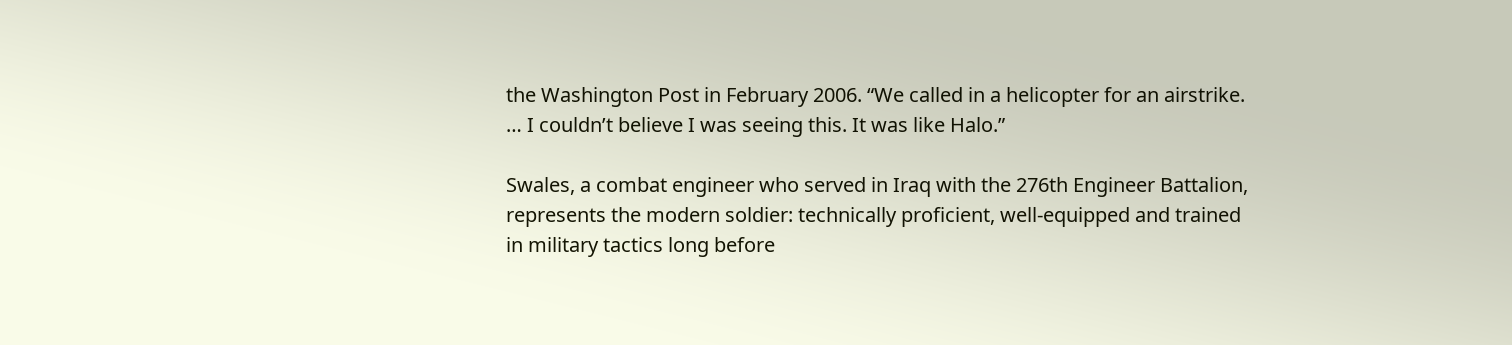the Washington Post in February 2006. “We called in a helicopter for an airstrike. … I couldn’t believe I was seeing this. It was like Halo.”

Swales, a combat engineer who served in Iraq with the 276th Engineer Battalion, represents the modern soldier: technically proficient, well-equipped and trained in military tactics long before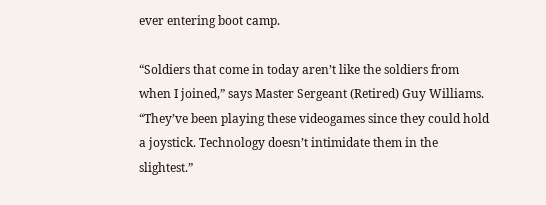ever entering boot camp.

“Soldiers that come in today aren’t like the soldiers from when I joined,” says Master Sergeant (Retired) Guy Williams. “They’ve been playing these videogames since they could hold a joystick. Technology doesn’t intimidate them in the slightest.”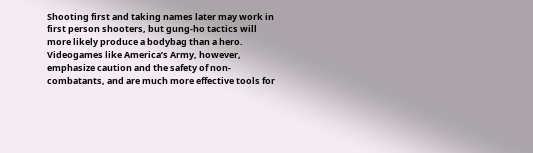Shooting first and taking names later may work in first person shooters, but gung-ho tactics will more likely produce a bodybag than a hero. Videogames like America’s Army, however, emphasize caution and the safety of non-combatants, and are much more effective tools for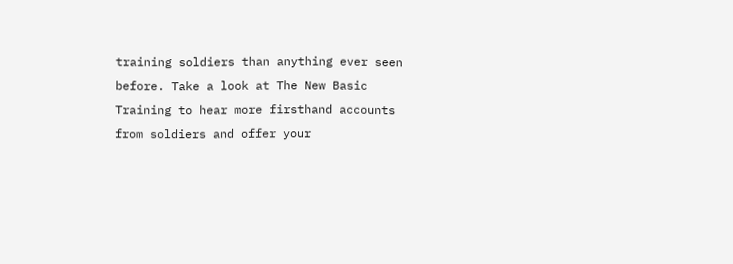training soldiers than anything ever seen before. Take a look at The New Basic Training to hear more firsthand accounts from soldiers and offer your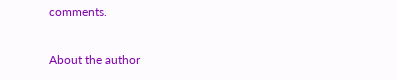comments.

About the author